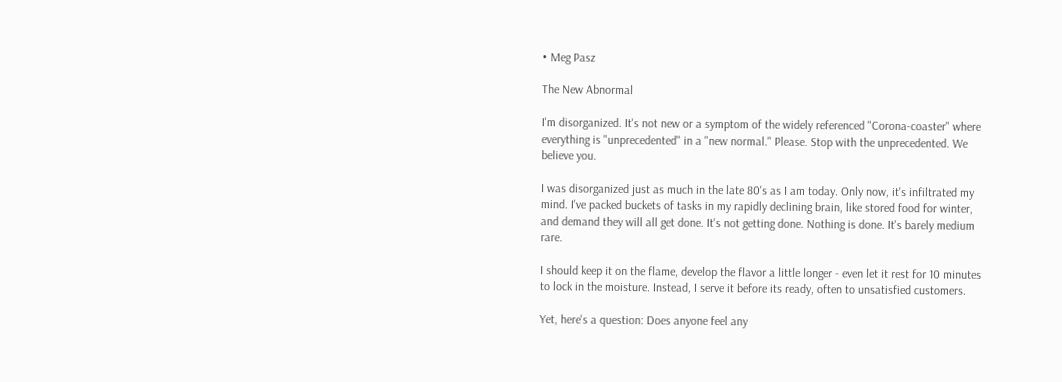• Meg Pasz

The New Abnormal

I'm disorganized. It's not new or a symptom of the widely referenced "Corona-coaster" where everything is "unprecedented" in a "new normal." Please. Stop with the unprecedented. We believe you.

I was disorganized just as much in the late 80's as I am today. Only now, it's infiltrated my mind. I've packed buckets of tasks in my rapidly declining brain, like stored food for winter, and demand they will all get done. It's not getting done. Nothing is done. It's barely medium rare.

I should keep it on the flame, develop the flavor a little longer - even let it rest for 10 minutes to lock in the moisture. Instead, I serve it before its ready, often to unsatisfied customers.

Yet, here's a question: Does anyone feel any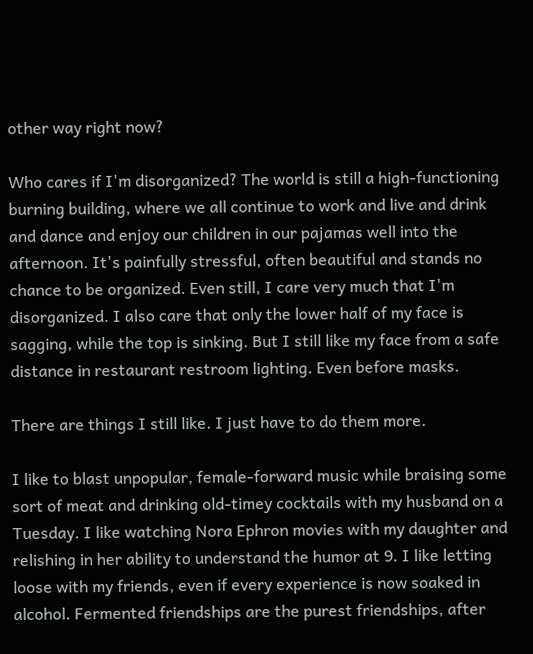other way right now?

Who cares if I'm disorganized? The world is still a high-functioning burning building, where we all continue to work and live and drink and dance and enjoy our children in our pajamas well into the afternoon. It's painfully stressful, often beautiful and stands no chance to be organized. Even still, I care very much that I'm disorganized. I also care that only the lower half of my face is sagging, while the top is sinking. But I still like my face from a safe distance in restaurant restroom lighting. Even before masks.

There are things I still like. I just have to do them more.

I like to blast unpopular, female-forward music while braising some sort of meat and drinking old-timey cocktails with my husband on a Tuesday. I like watching Nora Ephron movies with my daughter and relishing in her ability to understand the humor at 9. I like letting loose with my friends, even if every experience is now soaked in alcohol. Fermented friendships are the purest friendships, after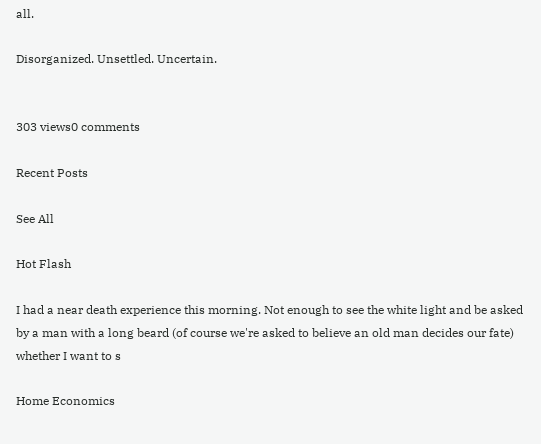all.

Disorganized. Unsettled. Uncertain.


303 views0 comments

Recent Posts

See All

Hot Flash

I had a near death experience this morning. Not enough to see the white light and be asked by a man with a long beard (of course we're asked to believe an old man decides our fate) whether I want to s

Home Economics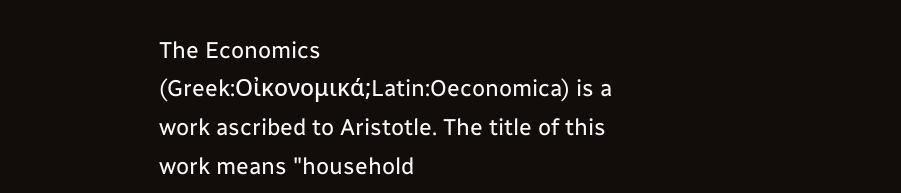The Economics (Greek:Οἰκονομικά;Latin:Oeconomica) is a work ascribed to Aristotle. The title of this work means "household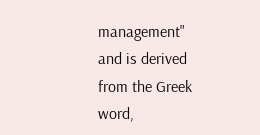management" and is derived from the Greek word,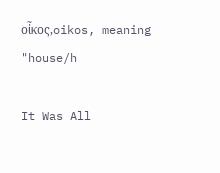οἶκος,oikos, meaning "house/h

It Was All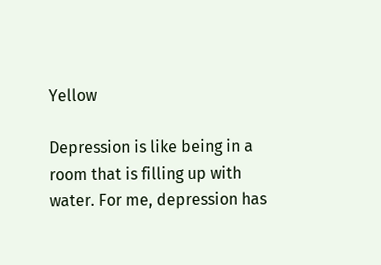Yellow

Depression is like being in a room that is filling up with water. For me, depression has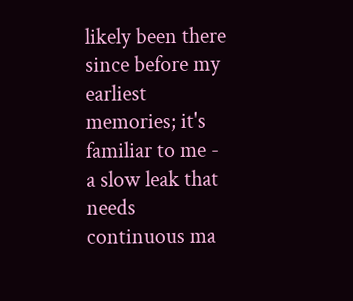likely been there since before my earliest memories; it's familiar to me - a slow leak that needs continuous ma